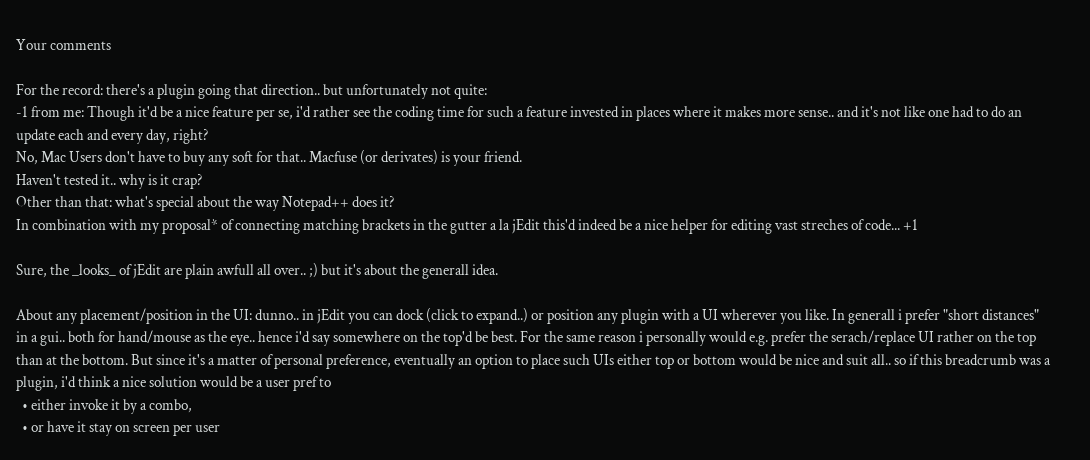Your comments

For the record: there's a plugin going that direction.. but unfortunately not quite:
-1 from me: Though it'd be a nice feature per se, i'd rather see the coding time for such a feature invested in places where it makes more sense.. and it's not like one had to do an update each and every day, right?
No, Mac Users don't have to buy any soft for that.. Macfuse (or derivates) is your friend.
Haven't tested it.. why is it crap?
Other than that: what's special about the way Notepad++ does it?
In combination with my proposal* of connecting matching brackets in the gutter a la jEdit this'd indeed be a nice helper for editing vast streches of code... +1

Sure, the _looks_ of jEdit are plain awfull all over.. ;) but it's about the generall idea.

About any placement/position in the UI: dunno.. in jEdit you can dock (click to expand..) or position any plugin with a UI wherever you like. In generall i prefer "short distances" in a gui.. both for hand/mouse as the eye.. hence i'd say somewhere on the top'd be best. For the same reason i personally would e.g. prefer the serach/replace UI rather on the top than at the bottom. But since it's a matter of personal preference, eventually an option to place such UIs either top or bottom would be nice and suit all.. so if this breadcrumb was a plugin, i'd think a nice solution would be a user pref to
  • either invoke it by a combo,
  • or have it stay on screen per user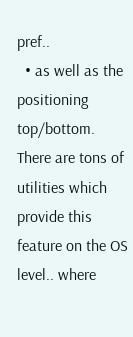pref..
  • as well as the positioning top/bottom.
There are tons of utilities which provide this feature on the OS level.. where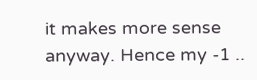it makes more sense anyway. Hence my -1 ..